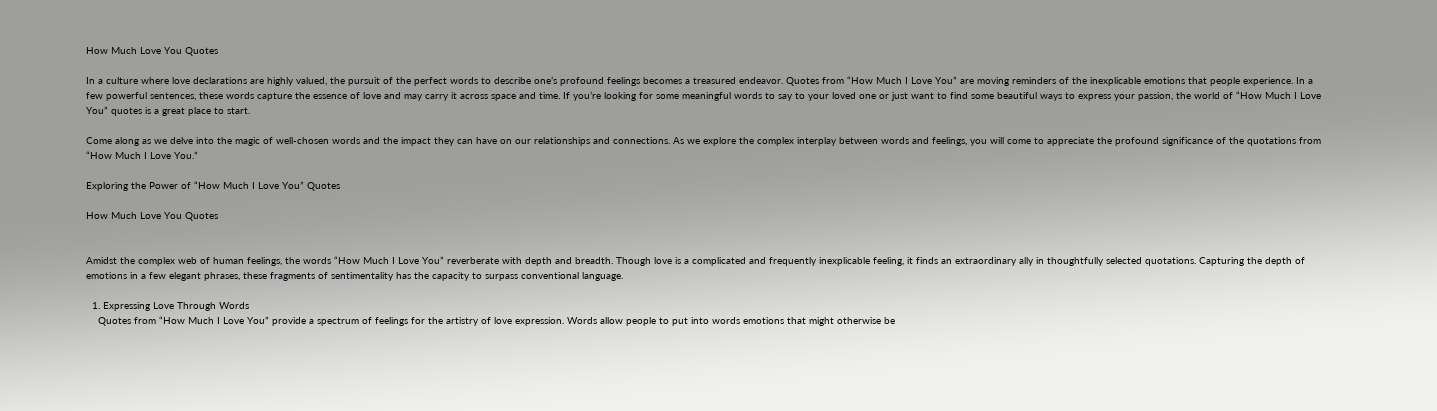How Much Love You Quotes

In a culture where love declarations are highly valued, the pursuit of the perfect words to describe one’s profound feelings becomes a treasured endeavor. Quotes from “How Much I Love You” are moving reminders of the inexplicable emotions that people experience. In a few powerful sentences, these words capture the essence of love and may carry it across space and time. If you’re looking for some meaningful words to say to your loved one or just want to find some beautiful ways to express your passion, the world of “How Much I Love You” quotes is a great place to start.

Come along as we delve into the magic of well-chosen words and the impact they can have on our relationships and connections. As we explore the complex interplay between words and feelings, you will come to appreciate the profound significance of the quotations from “How Much I Love You.”

Exploring the Power of “How Much I Love You” Quotes

How Much Love You Quotes


Amidst the complex web of human feelings, the words “How Much I Love You” reverberate with depth and breadth. Though love is a complicated and frequently inexplicable feeling, it finds an extraordinary ally in thoughtfully selected quotations. Capturing the depth of emotions in a few elegant phrases, these fragments of sentimentality has the capacity to surpass conventional language.

  1. Expressing Love Through Words
    Quotes from “How Much I Love You” provide a spectrum of feelings for the artistry of love expression. Words allow people to put into words emotions that might otherwise be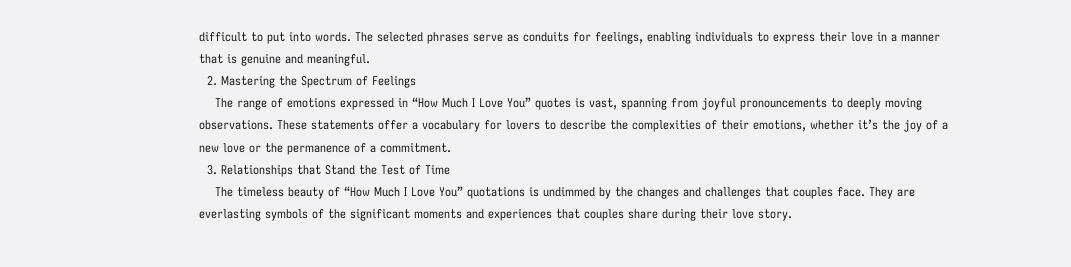difficult to put into words. The selected phrases serve as conduits for feelings, enabling individuals to express their love in a manner that is genuine and meaningful.
  2. Mastering the Spectrum of Feelings
    The range of emotions expressed in “How Much I Love You” quotes is vast, spanning from joyful pronouncements to deeply moving observations. These statements offer a vocabulary for lovers to describe the complexities of their emotions, whether it’s the joy of a new love or the permanence of a commitment.
  3. Relationships that Stand the Test of Time
    The timeless beauty of “How Much I Love You” quotations is undimmed by the changes and challenges that couples face. They are everlasting symbols of the significant moments and experiences that couples share during their love story.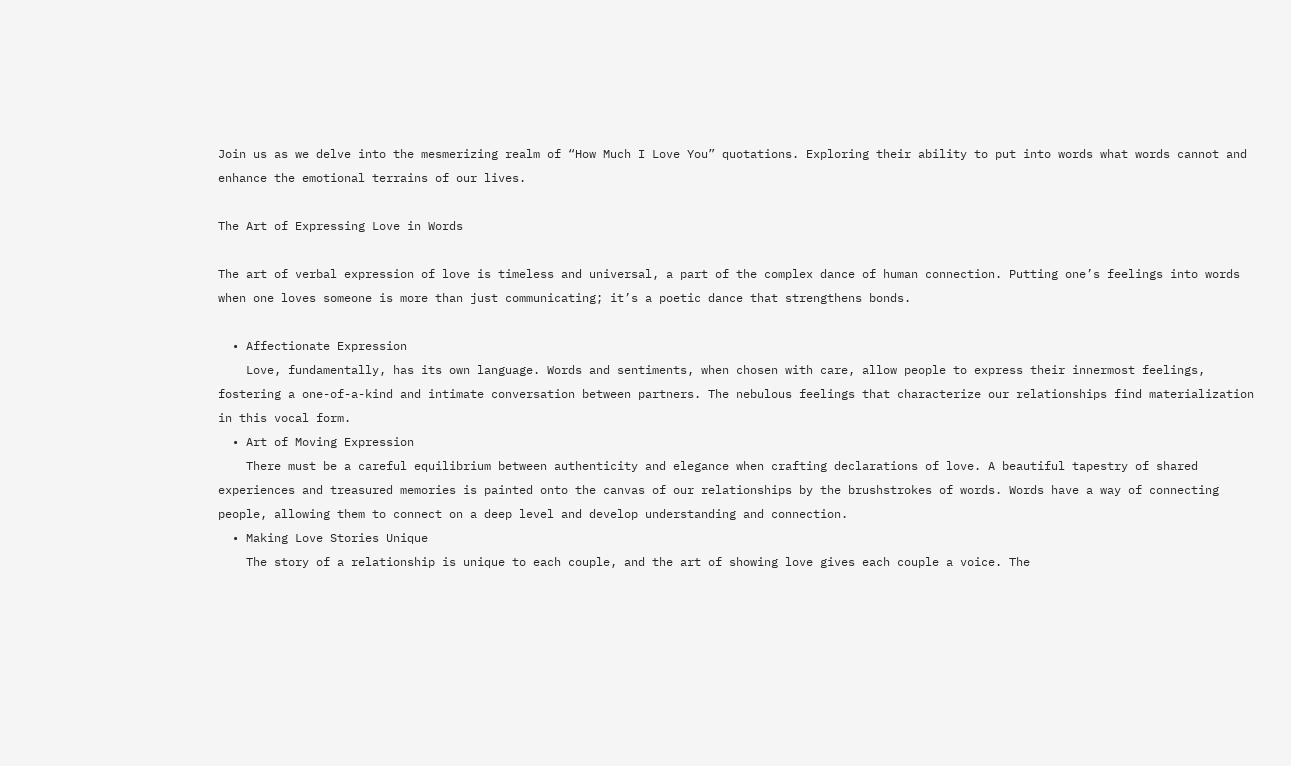Join us as we delve into the mesmerizing realm of “How Much I Love You” quotations. Exploring their ability to put into words what words cannot and enhance the emotional terrains of our lives.

The Art of Expressing Love in Words

The art of verbal expression of love is timeless and universal, a part of the complex dance of human connection. Putting one’s feelings into words when one loves someone is more than just communicating; it’s a poetic dance that strengthens bonds.

  • Affectionate Expression
    Love, fundamentally, has its own language. Words and sentiments, when chosen with care, allow people to express their innermost feelings, fostering a one-of-a-kind and intimate conversation between partners. The nebulous feelings that characterize our relationships find materialization in this vocal form.
  • Art of Moving Expression
    There must be a careful equilibrium between authenticity and elegance when crafting declarations of love. A beautiful tapestry of shared experiences and treasured memories is painted onto the canvas of our relationships by the brushstrokes of words. Words have a way of connecting people, allowing them to connect on a deep level and develop understanding and connection.
  • Making Love Stories Unique
    The story of a relationship is unique to each couple, and the art of showing love gives each couple a voice. The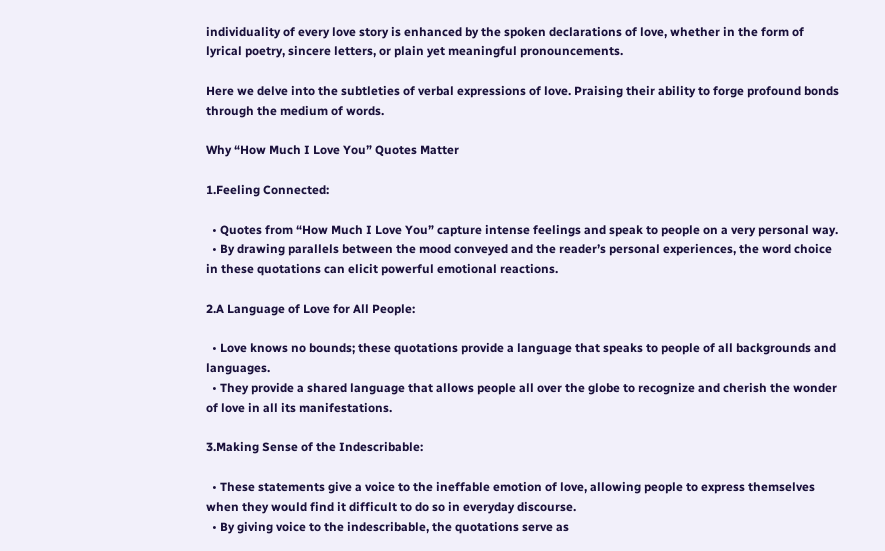individuality of every love story is enhanced by the spoken declarations of love, whether in the form of lyrical poetry, sincere letters, or plain yet meaningful pronouncements.

Here we delve into the subtleties of verbal expressions of love. Praising their ability to forge profound bonds through the medium of words.

Why “How Much I Love You” Quotes Matter

1.Feeling Connected:

  • Quotes from “How Much I Love You” capture intense feelings and speak to people on a very personal way.
  • By drawing parallels between the mood conveyed and the reader’s personal experiences, the word choice in these quotations can elicit powerful emotional reactions.

2.A Language of Love for All People:

  • Love knows no bounds; these quotations provide a language that speaks to people of all backgrounds and languages.
  • They provide a shared language that allows people all over the globe to recognize and cherish the wonder of love in all its manifestations.

3.Making Sense of the Indescribable:

  • These statements give a voice to the ineffable emotion of love, allowing people to express themselves when they would find it difficult to do so in everyday discourse.
  • By giving voice to the indescribable, the quotations serve as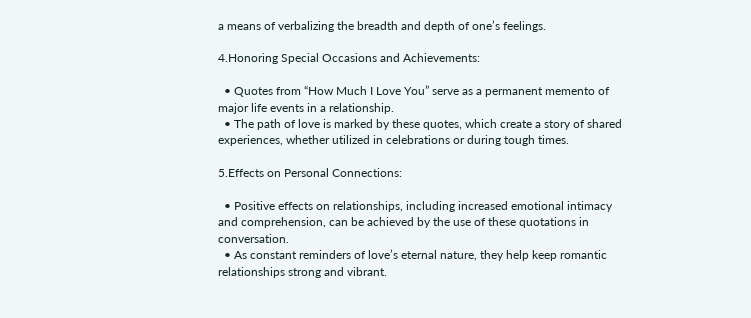a means of verbalizing the breadth and depth of one’s feelings.

4.Honoring Special Occasions and Achievements:

  • Quotes from “How Much I Love You” serve as a permanent memento of major life events in a relationship.
  • The path of love is marked by these quotes, which create a story of shared experiences, whether utilized in celebrations or during tough times.

5.Effects on Personal Connections:

  • Positive effects on relationships, including increased emotional intimacy and comprehension, can be achieved by the use of these quotations in conversation.
  • As constant reminders of love’s eternal nature, they help keep romantic relationships strong and vibrant.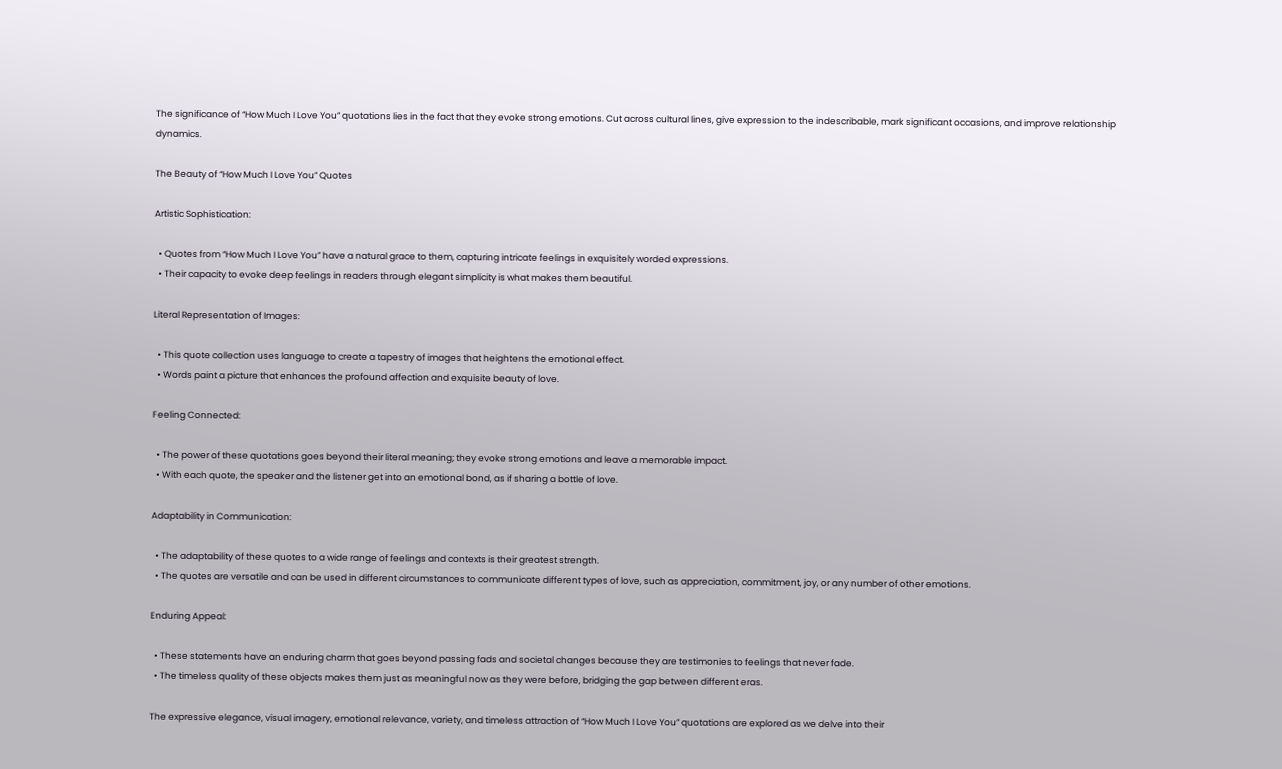The significance of “How Much I Love You” quotations lies in the fact that they evoke strong emotions. Cut across cultural lines, give expression to the indescribable, mark significant occasions, and improve relationship dynamics.

The Beauty of “How Much I Love You” Quotes

Artistic Sophistication:

  • Quotes from “How Much I Love You” have a natural grace to them, capturing intricate feelings in exquisitely worded expressions.
  • Their capacity to evoke deep feelings in readers through elegant simplicity is what makes them beautiful.

Literal Representation of Images:

  • This quote collection uses language to create a tapestry of images that heightens the emotional effect.
  • Words paint a picture that enhances the profound affection and exquisite beauty of love.

Feeling Connected:

  • The power of these quotations goes beyond their literal meaning; they evoke strong emotions and leave a memorable impact.
  • With each quote, the speaker and the listener get into an emotional bond, as if sharing a bottle of love.

Adaptability in Communication:

  • The adaptability of these quotes to a wide range of feelings and contexts is their greatest strength.
  • The quotes are versatile and can be used in different circumstances to communicate different types of love, such as appreciation, commitment, joy, or any number of other emotions.

Enduring Appeal:

  • These statements have an enduring charm that goes beyond passing fads and societal changes because they are testimonies to feelings that never fade.
  • The timeless quality of these objects makes them just as meaningful now as they were before, bridging the gap between different eras.

The expressive elegance, visual imagery, emotional relevance, variety, and timeless attraction of “How Much I Love You” quotations are explored as we delve into their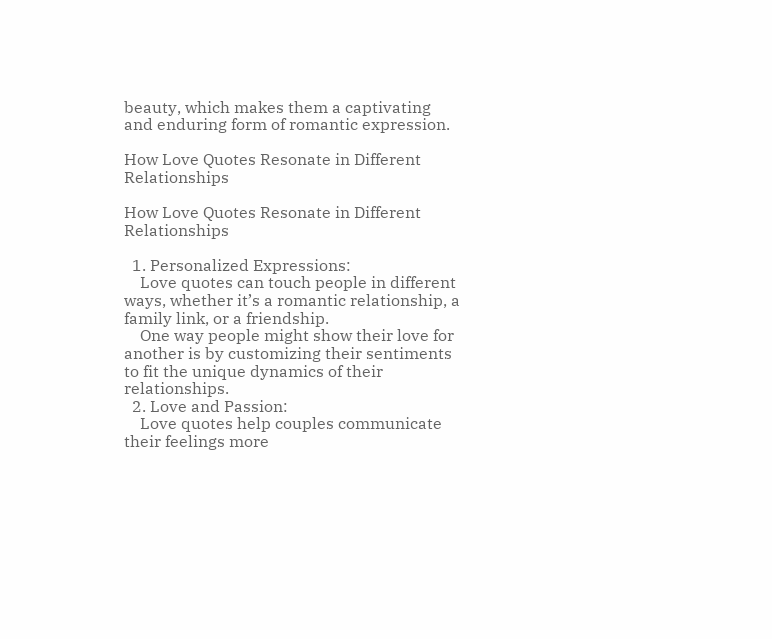beauty, which makes them a captivating and enduring form of romantic expression.

How Love Quotes Resonate in Different Relationships

How Love Quotes Resonate in Different Relationships

  1. Personalized Expressions:
    Love quotes can touch people in different ways, whether it’s a romantic relationship, a family link, or a friendship.
    One way people might show their love for another is by customizing their sentiments to fit the unique dynamics of their relationships.
  2. Love and Passion:
    Love quotes help couples communicate their feelings more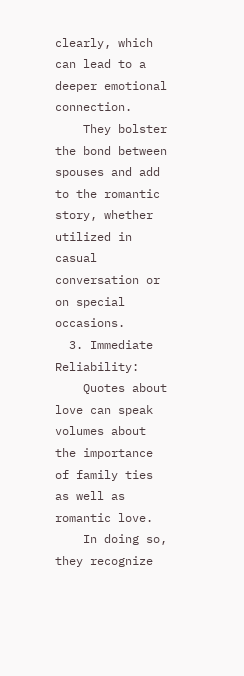clearly, which can lead to a deeper emotional connection.
    They bolster the bond between spouses and add to the romantic story, whether utilized in casual conversation or on special occasions.
  3. Immediate Reliability:
    Quotes about love can speak volumes about the importance of family ties as well as romantic love.
    In doing so, they recognize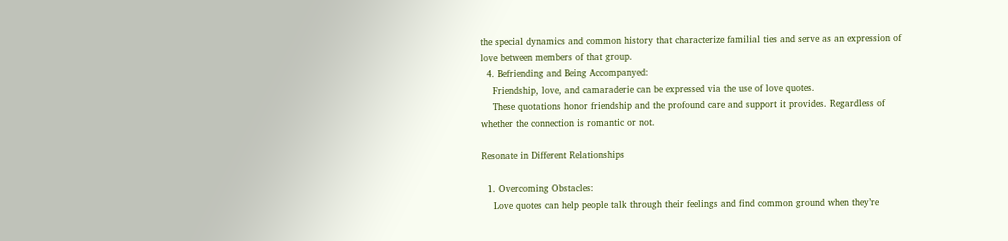the special dynamics and common history that characterize familial ties and serve as an expression of love between members of that group.
  4. Befriending and Being Accompanyed:
    Friendship, love, and camaraderie can be expressed via the use of love quotes.
    These quotations honor friendship and the profound care and support it provides. Regardless of whether the connection is romantic or not.

Resonate in Different Relationships

  1. Overcoming Obstacles:
    Love quotes can help people talk through their feelings and find common ground when they’re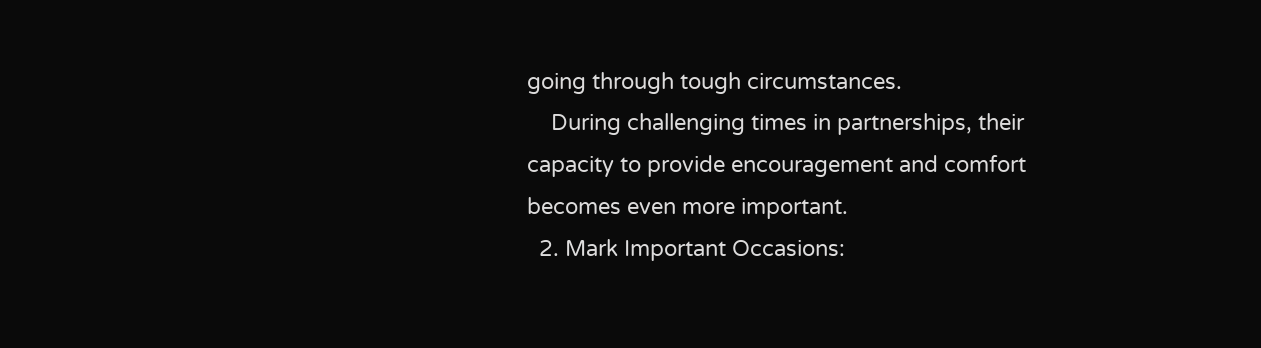going through tough circumstances.
    During challenging times in partnerships, their capacity to provide encouragement and comfort becomes even more important.
  2. Mark Important Occasions: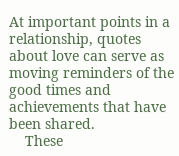At important points in a relationship, quotes about love can serve as moving reminders of the good times and achievements that have been shared.
    These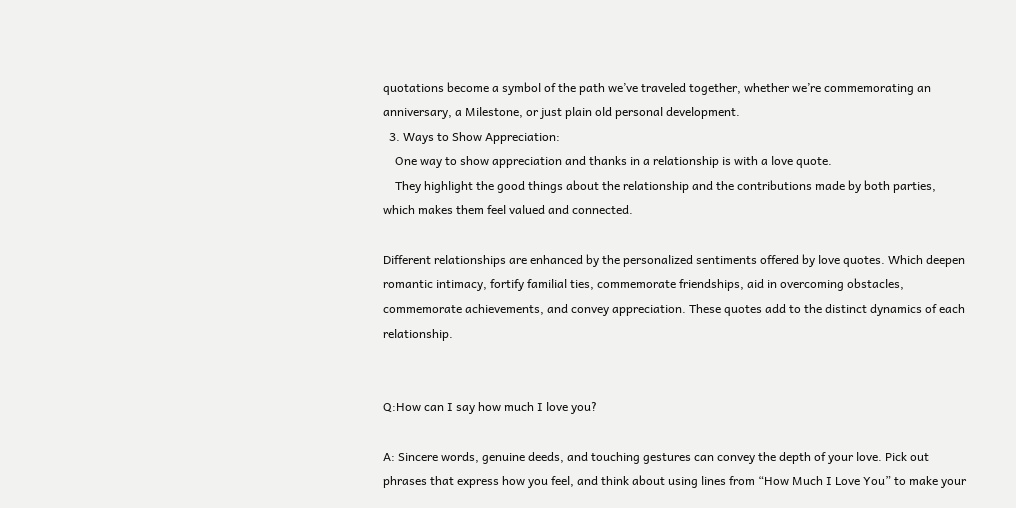quotations become a symbol of the path we’ve traveled together, whether we’re commemorating an anniversary, a Milestone, or just plain old personal development.
  3. Ways to Show Appreciation:
    One way to show appreciation and thanks in a relationship is with a love quote.
    They highlight the good things about the relationship and the contributions made by both parties, which makes them feel valued and connected.

Different relationships are enhanced by the personalized sentiments offered by love quotes. Which deepen romantic intimacy, fortify familial ties, commemorate friendships, aid in overcoming obstacles, commemorate achievements, and convey appreciation. These quotes add to the distinct dynamics of each relationship.


Q:How can I say how much I love you?

A: Sincere words, genuine deeds, and touching gestures can convey the depth of your love. Pick out phrases that express how you feel, and think about using lines from “How Much I Love You” to make your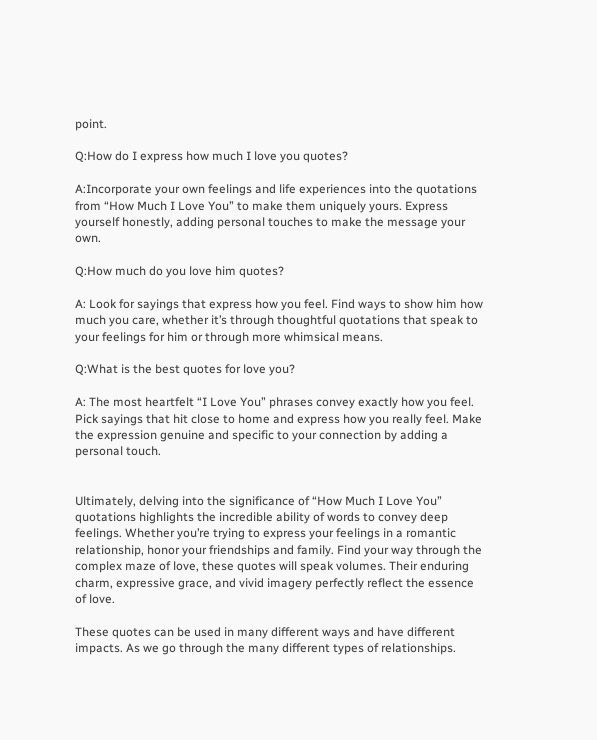point.

Q:How do I express how much I love you quotes?

A:Incorporate your own feelings and life experiences into the quotations from “How Much I Love You” to make them uniquely yours. Express yourself honestly, adding personal touches to make the message your own.

Q:How much do you love him quotes?

A: Look for sayings that express how you feel. Find ways to show him how much you care, whether it’s through thoughtful quotations that speak to your feelings for him or through more whimsical means.

Q:What is the best quotes for love you?

A: The most heartfelt “I Love You” phrases convey exactly how you feel. Pick sayings that hit close to home and express how you really feel. Make the expression genuine and specific to your connection by adding a personal touch.


Ultimately, delving into the significance of “How Much I Love You” quotations highlights the incredible ability of words to convey deep feelings. Whether you’re trying to express your feelings in a romantic relationship, honor your friendships and family. Find your way through the complex maze of love, these quotes will speak volumes. Their enduring charm, expressive grace, and vivid imagery perfectly reflect the essence of love.

These quotes can be used in many different ways and have different impacts. As we go through the many different types of relationships.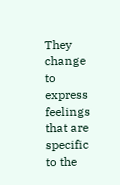They change to express feelings that are specific to the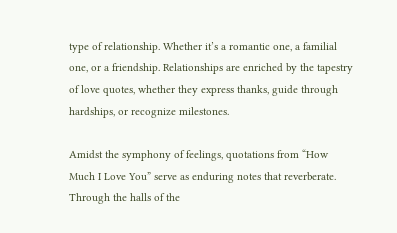type of relationship. Whether it’s a romantic one, a familial one, or a friendship. Relationships are enriched by the tapestry of love quotes, whether they express thanks, guide through hardships, or recognize milestones.

Amidst the symphony of feelings, quotations from “How Much I Love You” serve as enduring notes that reverberate.  Through the halls of the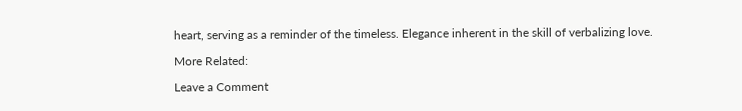heart, serving as a reminder of the timeless. Elegance inherent in the skill of verbalizing love.

More Related:

Leave a Comment